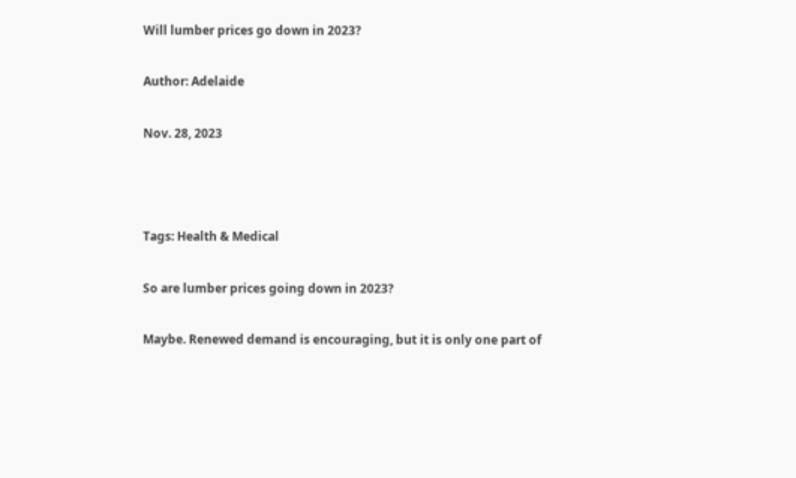Will lumber prices go down in 2023?

Author: Adelaide

Nov. 28, 2023



Tags: Health & Medical

So are lumber prices going down in 2023?

Maybe. Renewed demand is encouraging, but it is only one part of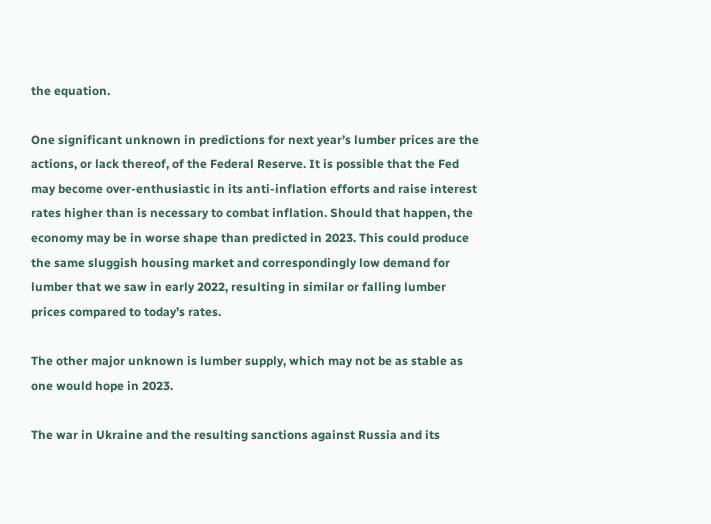the equation.

One significant unknown in predictions for next year’s lumber prices are the actions, or lack thereof, of the Federal Reserve. It is possible that the Fed may become over-enthusiastic in its anti-inflation efforts and raise interest rates higher than is necessary to combat inflation. Should that happen, the economy may be in worse shape than predicted in 2023. This could produce the same sluggish housing market and correspondingly low demand for lumber that we saw in early 2022, resulting in similar or falling lumber prices compared to today’s rates.

The other major unknown is lumber supply, which may not be as stable as one would hope in 2023.

The war in Ukraine and the resulting sanctions against Russia and its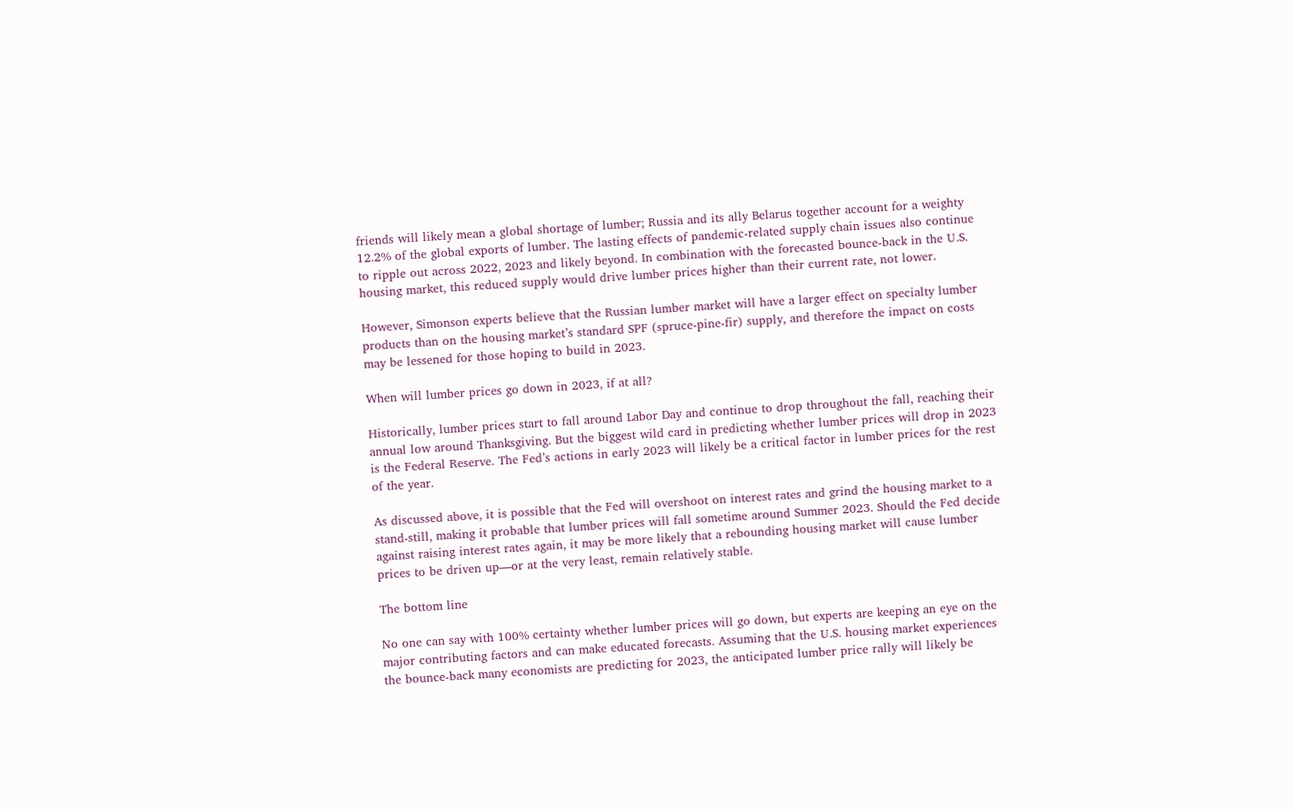friends will likely mean a global shortage of lumber; Russia and its ally Belarus together account for a weighty 12.2% of the global exports of lumber. The lasting effects of pandemic-related supply chain issues also continue to ripple out across 2022, 2023 and likely beyond. In combination with the forecasted bounce-back in the U.S. housing market, this reduced supply would drive lumber prices higher than their current rate, not lower.

However, Simonson experts believe that the Russian lumber market will have a larger effect on specialty lumber products than on the housing market’s standard SPF (spruce-pine-fir) supply, and therefore the impact on costs may be lessened for those hoping to build in 2023.

When will lumber prices go down in 2023, if at all?

Historically, lumber prices start to fall around Labor Day and continue to drop throughout the fall, reaching their annual low around Thanksgiving. But the biggest wild card in predicting whether lumber prices will drop in 2023 is the Federal Reserve. The Fed’s actions in early 2023 will likely be a critical factor in lumber prices for the rest of the year.

As discussed above, it is possible that the Fed will overshoot on interest rates and grind the housing market to a stand-still, making it probable that lumber prices will fall sometime around Summer 2023. Should the Fed decide against raising interest rates again, it may be more likely that a rebounding housing market will cause lumber prices to be driven up—or at the very least, remain relatively stable.

The bottom line

No one can say with 100% certainty whether lumber prices will go down, but experts are keeping an eye on the major contributing factors and can make educated forecasts. Assuming that the U.S. housing market experiences the bounce-back many economists are predicting for 2023, the anticipated lumber price rally will likely be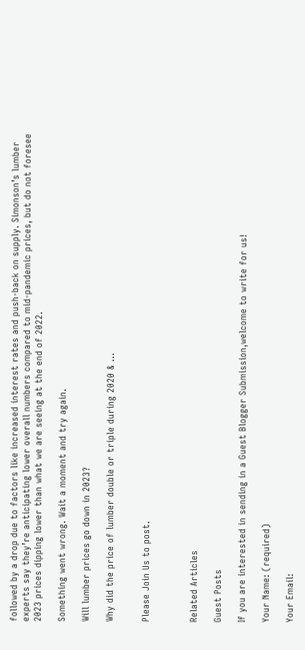followed by a drop due to factors like increased interest rates and push-back on supply. Simonson’s lumber experts say they’re anticipating lower overall numbers compared to mid-pandemic prices, but do not foresee 2023 prices dipping lower than what we are seeing at the end of 2022.

Something went wrong. Wait a moment and try again.

Will lumber prices go down in 2023?

Why did the price of lumber double or triple during 2020 & ...


Please Join Us to post.



Related Articles

Guest Posts

If you are interested in sending in a Guest Blogger Submission,welcome to write for us!

Your Name: (required)

Your Email: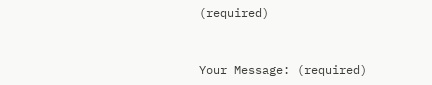(required)


Your Message: (required)